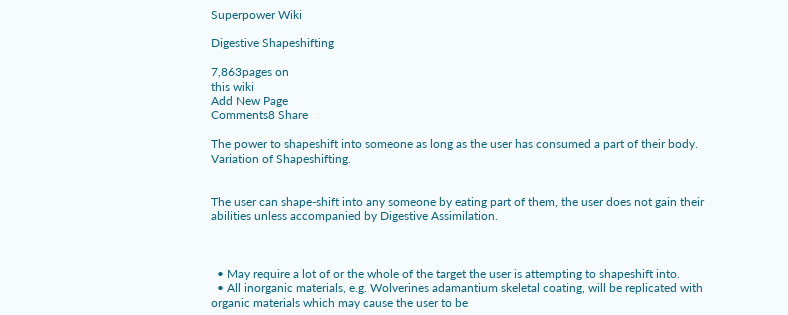Superpower Wiki

Digestive Shapeshifting

7,863pages on
this wiki
Add New Page
Comments8 Share

The power to shapeshift into someone as long as the user has consumed a part of their body. Variation of Shapeshifting.


The user can shape-shift into any someone by eating part of them, the user does not gain their abilities unless accompanied by Digestive Assimilation.



  • May require a lot of or the whole of the target the user is attempting to shapeshift into.
  • All inorganic materials, e.g. Wolverines adamantium skeletal coating, will be replicated with organic materials which may cause the user to be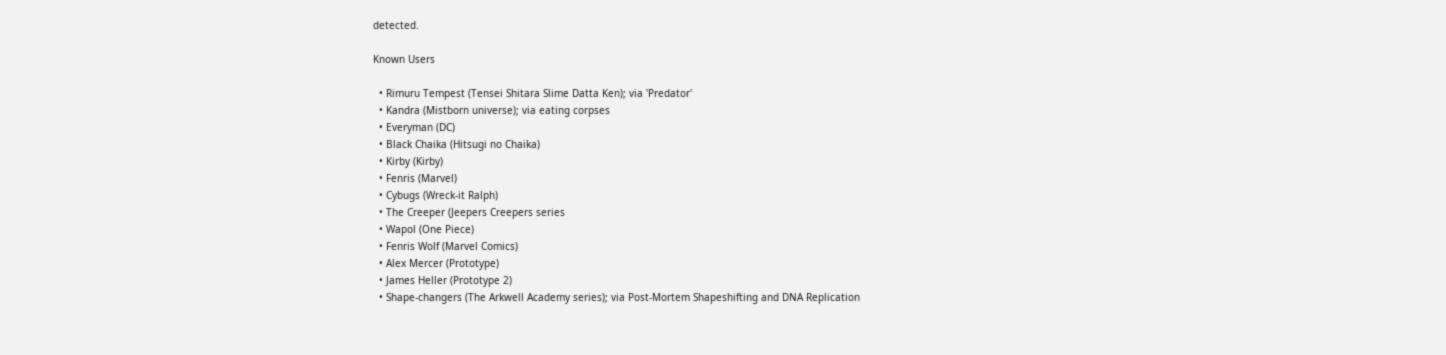detected.

Known Users

  • Rimuru Tempest (Tensei Shitara Slime Datta Ken); via 'Predator'
  • Kandra (Mistborn universe); via eating corpses
  • Everyman (DC)
  • Black Chaika (Hitsugi no Chaika)
  • Kirby (Kirby)
  • Fenris (Marvel)
  • Cybugs (Wreck-it Ralph)
  • The Creeper (Jeepers Creepers series
  • Wapol (One Piece)
  • Fenris Wolf (Marvel Comics)
  • Alex Mercer (Prototype)
  • James Heller (Prototype 2)
  • Shape-changers (The Arkwell Academy series); via Post-Mortem Shapeshifting and DNA Replication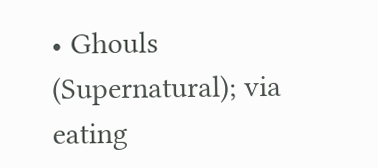• Ghouls (Supernatural); via eating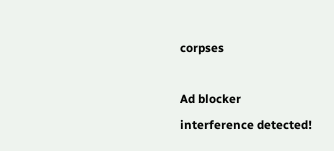corpses

Ad blocker interference detected!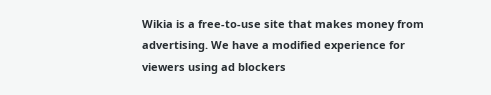Wikia is a free-to-use site that makes money from advertising. We have a modified experience for viewers using ad blockers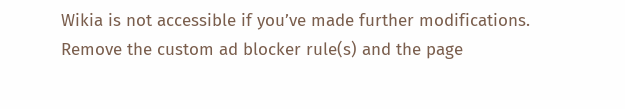Wikia is not accessible if you’ve made further modifications. Remove the custom ad blocker rule(s) and the page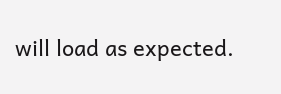will load as expected.